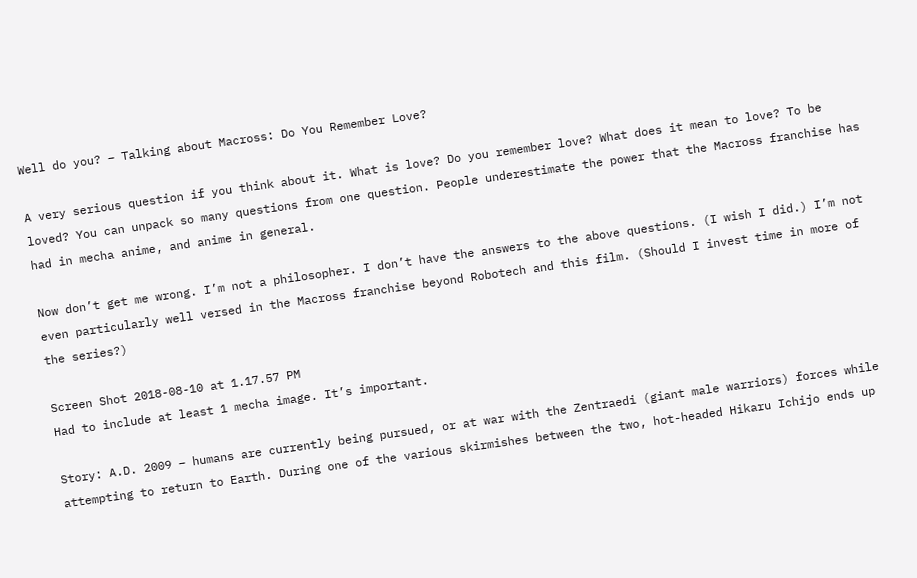Well do you? – Talking about Macross: Do You Remember Love?

A very serious question if you think about it. What is love? Do you remember love? What does it mean to love? To be loved? You can unpack so many questions from one question. People underestimate the power that the Macross franchise has had in mecha anime, and anime in general.

Now don’t get me wrong. I’m not a philosopher. I don’t have the answers to the above questions. (I wish I did.) I’m not even particularly well versed in the Macross franchise beyond Robotech and this film. (Should I invest time in more of the series?)

Screen Shot 2018-08-10 at 1.17.57 PM
Had to include at least 1 mecha image. It’s important.

Story: A.D. 2009 – humans are currently being pursued, or at war with the Zentraedi (giant male warriors) forces while attempting to return to Earth. During one of the various skirmishes between the two, hot-headed Hikaru Ichijo ends up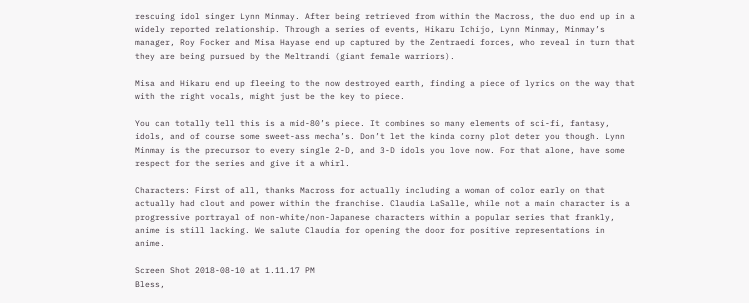rescuing idol singer Lynn Minmay. After being retrieved from within the Macross, the duo end up in a widely reported relationship. Through a series of events, Hikaru Ichijo, Lynn Minmay, Minmay’s manager, Roy Focker and Misa Hayase end up captured by the Zentraedi forces, who reveal in turn that they are being pursued by the Meltrandi (giant female warriors).

Misa and Hikaru end up fleeing to the now destroyed earth, finding a piece of lyrics on the way that with the right vocals, might just be the key to piece.

You can totally tell this is a mid-80’s piece. It combines so many elements of sci-fi, fantasy, idols, and of course some sweet-ass mecha’s. Don’t let the kinda corny plot deter you though. Lynn Minmay is the precursor to every single 2-D, and 3-D idols you love now. For that alone, have some respect for the series and give it a whirl.

Characters: First of all, thanks Macross for actually including a woman of color early on that actually had clout and power within the franchise. Claudia LaSalle, while not a main character is a progressive portrayal of non-white/non-Japanese characters within a popular series that frankly, anime is still lacking. We salute Claudia for opening the door for positive representations in anime.

Screen Shot 2018-08-10 at 1.11.17 PM
Bless,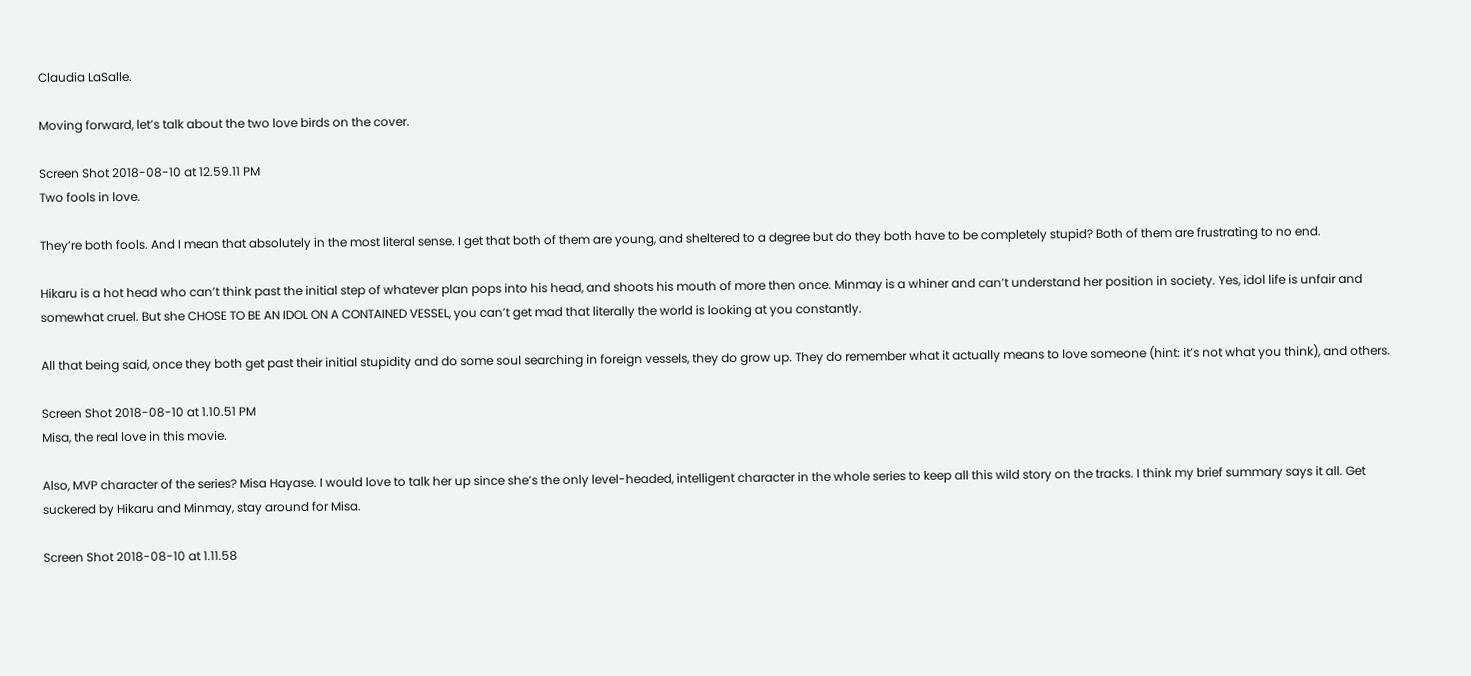Claudia LaSalle.

Moving forward, let’s talk about the two love birds on the cover.

Screen Shot 2018-08-10 at 12.59.11 PM
Two fools in love.

They’re both fools. And I mean that absolutely in the most literal sense. I get that both of them are young, and sheltered to a degree but do they both have to be completely stupid? Both of them are frustrating to no end.

Hikaru is a hot head who can’t think past the initial step of whatever plan pops into his head, and shoots his mouth of more then once. Minmay is a whiner and can’t understand her position in society. Yes, idol life is unfair and somewhat cruel. But she CHOSE TO BE AN IDOL ON A CONTAINED VESSEL, you can’t get mad that literally the world is looking at you constantly.

All that being said, once they both get past their initial stupidity and do some soul searching in foreign vessels, they do grow up. They do remember what it actually means to love someone (hint: it’s not what you think), and others.

Screen Shot 2018-08-10 at 1.10.51 PM
Misa, the real love in this movie.

Also, MVP character of the series? Misa Hayase. I would love to talk her up since she’s the only level-headed, intelligent character in the whole series to keep all this wild story on the tracks. I think my brief summary says it all. Get suckered by Hikaru and Minmay, stay around for Misa.

Screen Shot 2018-08-10 at 1.11.58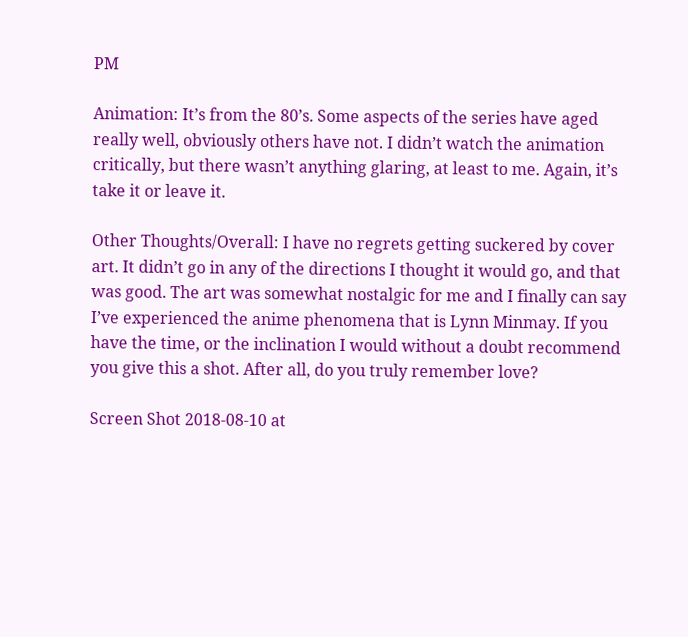PM

Animation: It’s from the 80’s. Some aspects of the series have aged really well, obviously others have not. I didn’t watch the animation critically, but there wasn’t anything glaring, at least to me. Again, it’s take it or leave it.

Other Thoughts/Overall: I have no regrets getting suckered by cover art. It didn’t go in any of the directions I thought it would go, and that was good. The art was somewhat nostalgic for me and I finally can say I’ve experienced the anime phenomena that is Lynn Minmay. If you have the time, or the inclination I would without a doubt recommend you give this a shot. After all, do you truly remember love?

Screen Shot 2018-08-10 at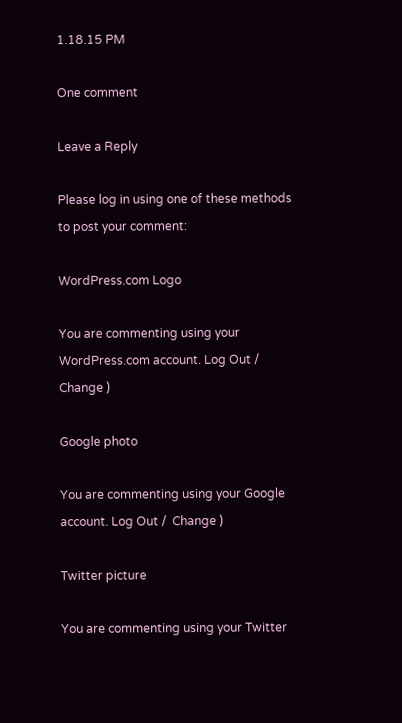1.18.15 PM

One comment

Leave a Reply

Please log in using one of these methods to post your comment:

WordPress.com Logo

You are commenting using your WordPress.com account. Log Out /  Change )

Google photo

You are commenting using your Google account. Log Out /  Change )

Twitter picture

You are commenting using your Twitter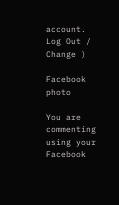account. Log Out /  Change )

Facebook photo

You are commenting using your Facebook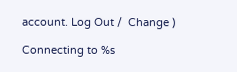account. Log Out /  Change )

Connecting to %s